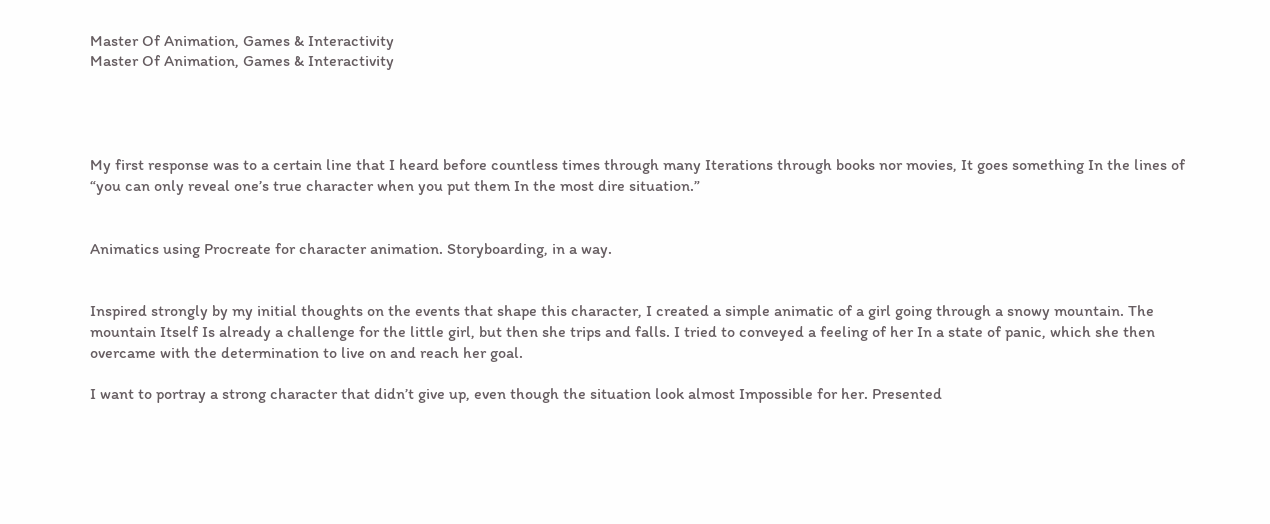Master Of Animation, Games & Interactivity
Master Of Animation, Games & Interactivity




My first response was to a certain line that I heard before countless times through many Iterations through books nor movies, It goes something In the lines of “you can only reveal one’s true character when you put them In the most dire situation.”


Animatics using Procreate for character animation. Storyboarding, in a way.


Inspired strongly by my initial thoughts on the events that shape this character, I created a simple animatic of a girl going through a snowy mountain. The mountain Itself Is already a challenge for the little girl, but then she trips and falls. I tried to conveyed a feeling of her In a state of panic, which she then overcame with the determination to live on and reach her goal.

I want to portray a strong character that didn’t give up, even though the situation look almost Impossible for her. Presented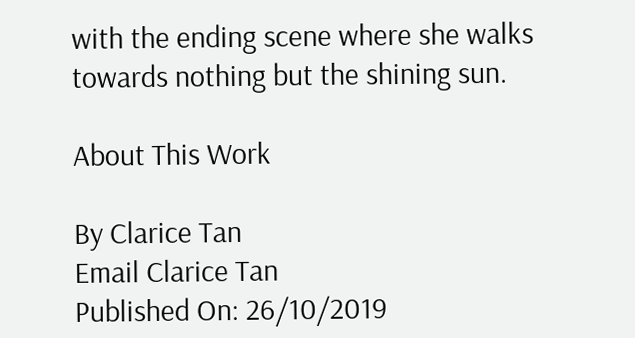with the ending scene where she walks towards nothing but the shining sun.

About This Work

By Clarice Tan
Email Clarice Tan
Published On: 26/10/2019